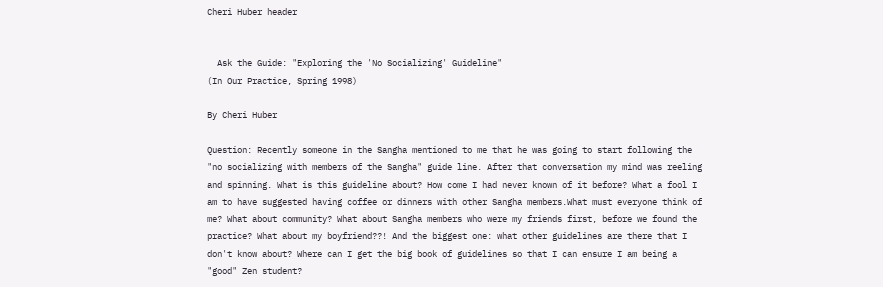Cheri Huber header


  Ask the Guide: "Exploring the 'No Socializing' Guideline"
(In Our Practice, Spring 1998)

By Cheri Huber

Question: Recently someone in the Sangha mentioned to me that he was going to start following the "no socializing with members of the Sangha" guide line. After that conversation my mind was reeling and spinning. What is this guideline about? How come I had never known of it before? What a fool I am to have suggested having coffee or dinners with other Sangha members.What must everyone think of me? What about community? What about Sangha members who were my friends first, before we found the practice? What about my boyfriend??! And the biggest one: what other guidelines are there that I don't know about? Where can I get the big book of guidelines so that I can ensure I am being a "good" Zen student?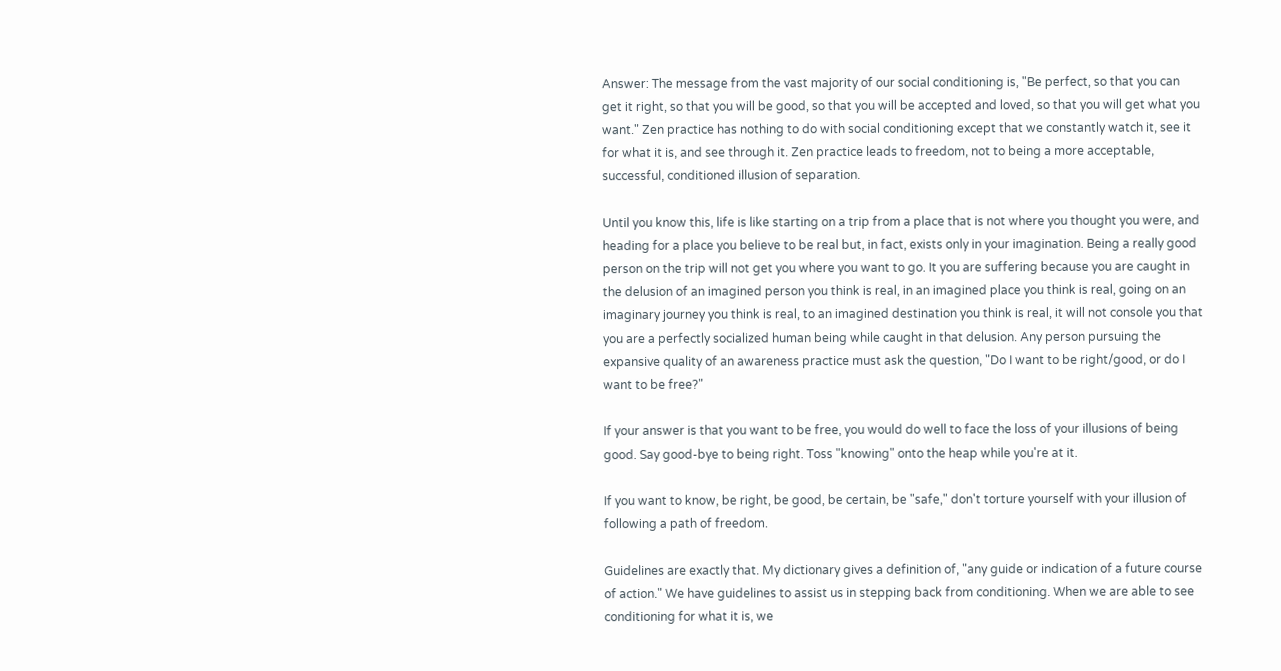Answer: The message from the vast majority of our social conditioning is, "Be perfect, so that you can get it right, so that you will be good, so that you will be accepted and loved, so that you will get what you want." Zen practice has nothing to do with social conditioning except that we constantly watch it, see it for what it is, and see through it. Zen practice leads to freedom, not to being a more acceptable, successful, conditioned illusion of separation.

Until you know this, life is like starting on a trip from a place that is not where you thought you were, and heading for a place you believe to be real but, in fact, exists only in your imagination. Being a really good person on the trip will not get you where you want to go. It you are suffering because you are caught in the delusion of an imagined person you think is real, in an imagined place you think is real, going on an imaginary journey you think is real, to an imagined destination you think is real, it will not console you that you are a perfectly socialized human being while caught in that delusion. Any person pursuing the expansive quality of an awareness practice must ask the question, "Do I want to be right/good, or do I want to be free?"

If your answer is that you want to be free, you would do well to face the loss of your illusions of being good. Say good-bye to being right. Toss "knowing" onto the heap while you're at it.

If you want to know, be right, be good, be certain, be "safe," don't torture yourself with your illusion of following a path of freedom.

Guidelines are exactly that. My dictionary gives a definition of, "any guide or indication of a future course of action." We have guidelines to assist us in stepping back from conditioning. When we are able to see conditioning for what it is, we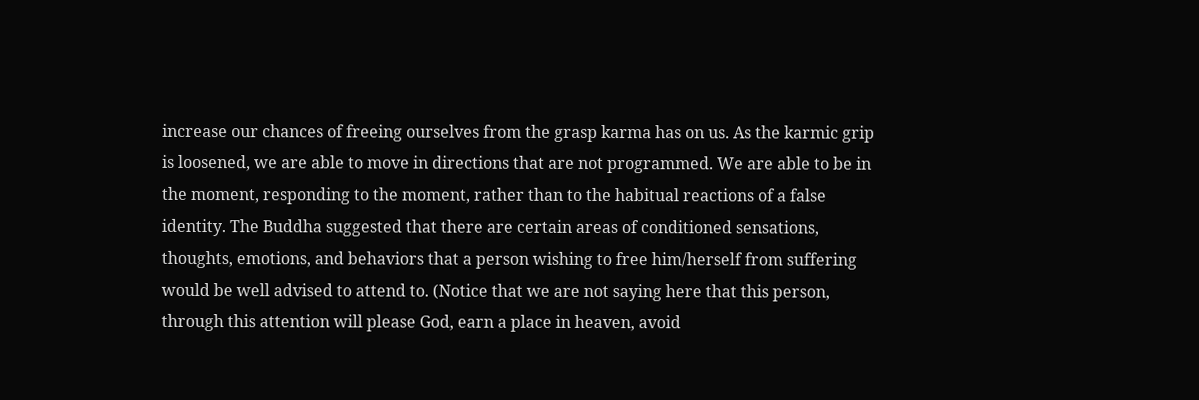increase our chances of freeing ourselves from the grasp karma has on us. As the karmic grip is loosened, we are able to move in directions that are not programmed. We are able to be in the moment, responding to the moment, rather than to the habitual reactions of a false identity. The Buddha suggested that there are certain areas of conditioned sensations, thoughts, emotions, and behaviors that a person wishing to free him/herself from suffering would be well advised to attend to. (Notice that we are not saying here that this person, through this attention will please God, earn a place in heaven, avoid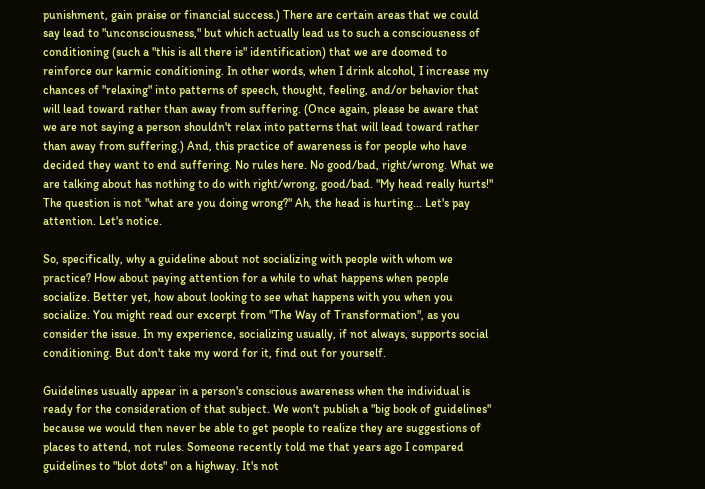punishment, gain praise or financial success.) There are certain areas that we could say lead to "unconsciousness," but which actually lead us to such a consciousness of conditioning (such a "this is all there is" identification) that we are doomed to reinforce our karmic conditioning. In other words, when I drink alcohol, I increase my chances of "relaxing" into patterns of speech, thought, feeling, and/or behavior that will lead toward rather than away from suffering. (Once again, please be aware that we are not saying a person shouldn't relax into patterns that will lead toward rather than away from suffering.) And, this practice of awareness is for people who have decided they want to end suffering. No rules here. No good/bad, right/wrong. What we are talking about has nothing to do with right/wrong, good/bad. "My head really hurts!" The question is not "what are you doing wrong?" Ah, the head is hurting... Let's pay attention. Let's notice.

So, specifically, why a guideline about not socializing with people with whom we practice? How about paying attention for a while to what happens when people socialize. Better yet, how about looking to see what happens with you when you socialize. You might read our excerpt from "The Way of Transformation", as you consider the issue. In my experience, socializing usually, if not always, supports social conditioning. But don't take my word for it, find out for yourself.

Guidelines usually appear in a person's conscious awareness when the individual is ready for the consideration of that subject. We won't publish a "big book of guidelines" because we would then never be able to get people to realize they are suggestions of places to attend, not rules. Someone recently told me that years ago I compared guidelines to "blot dots" on a highway. It's not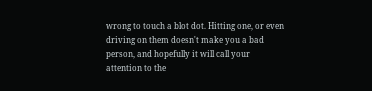wrong to touch a blot dot. Hitting one, or even driving on them doesn't make you a bad person, and hopefully it will call your attention to the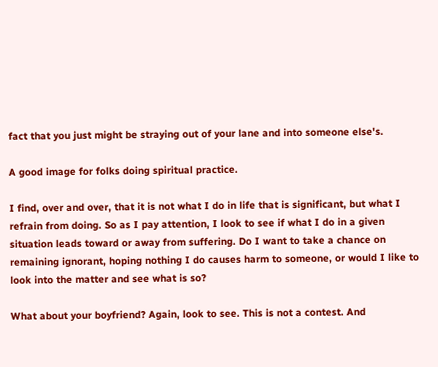fact that you just might be straying out of your lane and into someone else's.

A good image for folks doing spiritual practice.

I find, over and over, that it is not what I do in life that is significant, but what I refrain from doing. So as I pay attention, I look to see if what I do in a given situation leads toward or away from suffering. Do I want to take a chance on remaining ignorant, hoping nothing I do causes harm to someone, or would I like to look into the matter and see what is so?

What about your boyfriend? Again, look to see. This is not a contest. And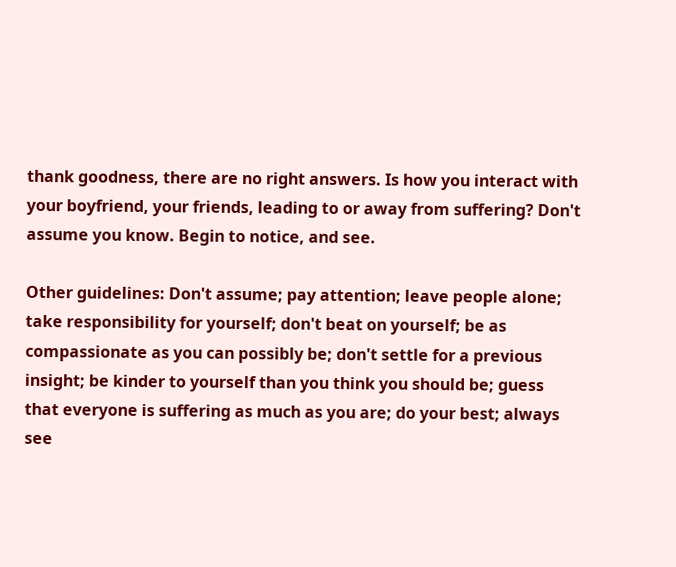thank goodness, there are no right answers. Is how you interact with your boyfriend, your friends, leading to or away from suffering? Don't assume you know. Begin to notice, and see.

Other guidelines: Don't assume; pay attention; leave people alone; take responsibility for yourself; don't beat on yourself; be as compassionate as you can possibly be; don't settle for a previous insight; be kinder to yourself than you think you should be; guess that everyone is suffering as much as you are; do your best; always see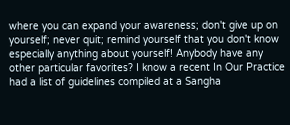where you can expand your awareness; don't give up on yourself; never quit; remind yourself that you don't know especially anything about yourself! Anybody have any other particular favorites? I know a recent In Our Practice had a list of guidelines compiled at a Sangha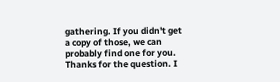gathering. If you didn't get a copy of those, we can probably find one for you. Thanks for the question. I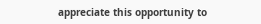appreciate this opportunity to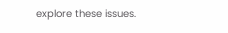explore these issues.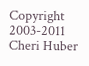Copyright 2003-2011 Cheri Huber